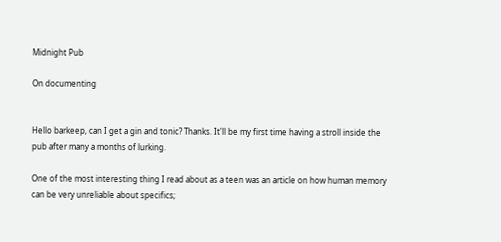Midnight Pub

On documenting


Hello barkeep, can I get a gin and tonic? Thanks. It'll be my first time having a stroll inside the pub after many a months of lurking.

One of the most interesting thing I read about as a teen was an article on how human memory can be very unreliable about specifics;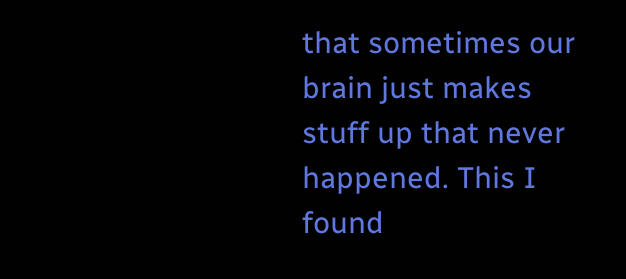that sometimes our brain just makes stuff up that never happened. This I found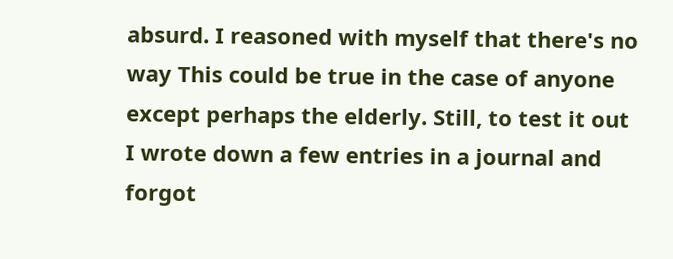absurd. I reasoned with myself that there's no way This could be true in the case of anyone except perhaps the elderly. Still, to test it out I wrote down a few entries in a journal and forgot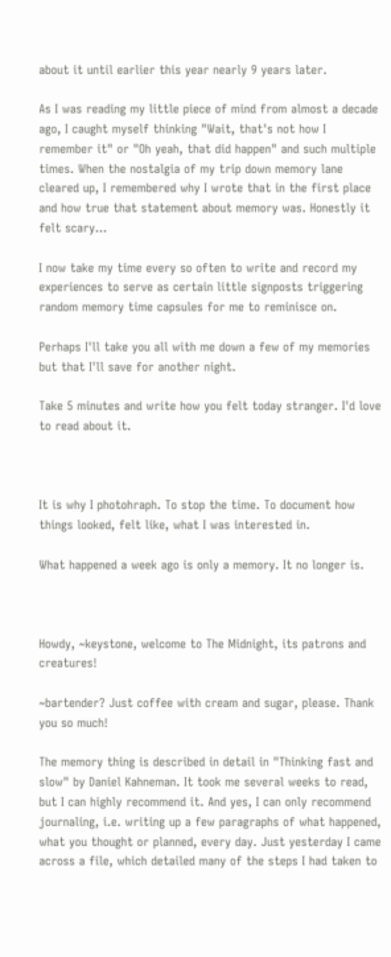about it until earlier this year nearly 9 years later.

As I was reading my little piece of mind from almost a decade ago, I caught myself thinking "Wait, that's not how I remember it" or "Oh yeah, that did happen" and such multiple times. When the nostalgia of my trip down memory lane cleared up, I remembered why I wrote that in the first place and how true that statement about memory was. Honestly it felt scary...

I now take my time every so often to write and record my experiences to serve as certain little signposts triggering random memory time capsules for me to reminisce on.

Perhaps I'll take you all with me down a few of my memories but that I'll save for another night.

Take 5 minutes and write how you felt today stranger. I'd love to read about it.



It is why I photohraph. To stop the time. To document how things looked, felt like, what I was interested in.

What happened a week ago is only a memory. It no longer is.



Howdy, ~keystone, welcome to The Midnight, its patrons and creatures!

~bartender? Just coffee with cream and sugar, please. Thank you so much!

The memory thing is described in detail in "Thinking fast and slow" by Daniel Kahneman. It took me several weeks to read, but I can highly recommend it. And yes, I can only recommend journaling, i.e. writing up a few paragraphs of what happened, what you thought or planned, every day. Just yesterday I came across a file, which detailed many of the steps I had taken to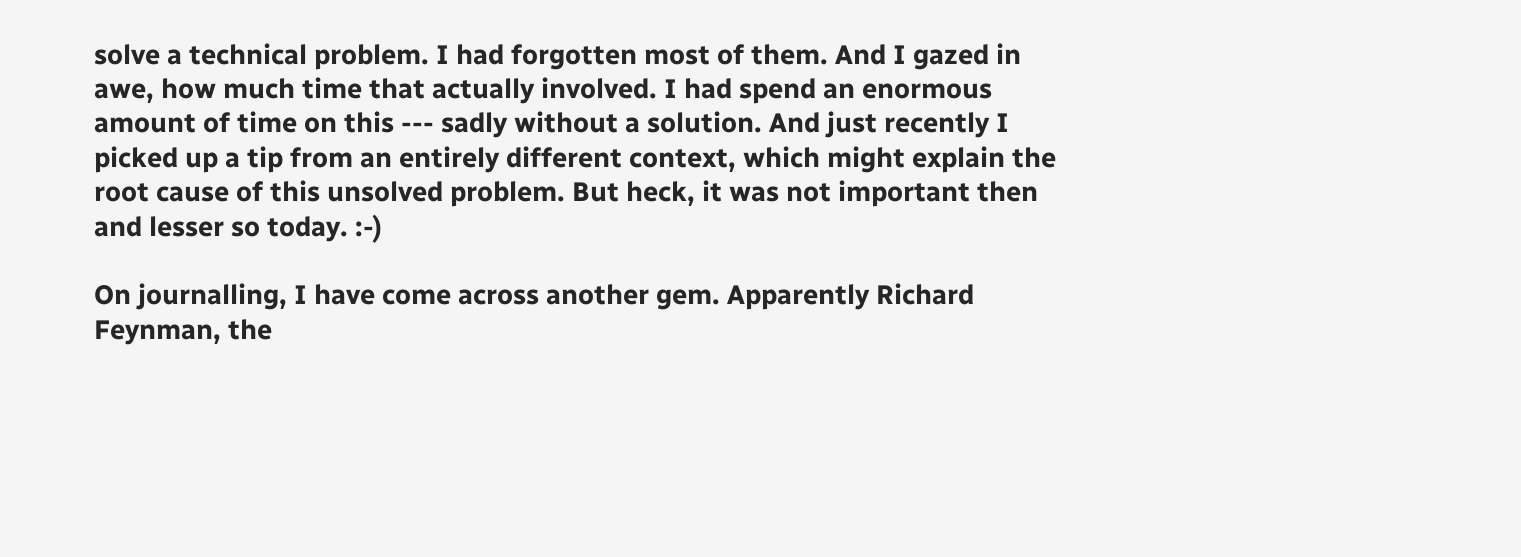solve a technical problem. I had forgotten most of them. And I gazed in awe, how much time that actually involved. I had spend an enormous amount of time on this --- sadly without a solution. And just recently I picked up a tip from an entirely different context, which might explain the root cause of this unsolved problem. But heck, it was not important then and lesser so today. :-)

On journalling, I have come across another gem. Apparently Richard Feynman, the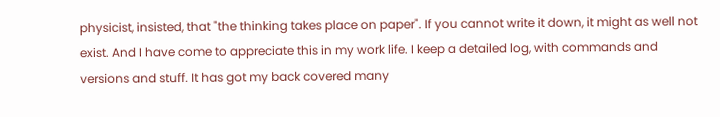physicist, insisted, that "the thinking takes place on paper". If you cannot write it down, it might as well not exist. And I have come to appreciate this in my work life. I keep a detailed log, with commands and versions and stuff. It has got my back covered many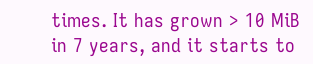times. It has grown > 10 MiB in 7 years, and it starts to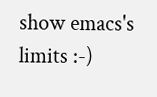show emacs's limits :-)